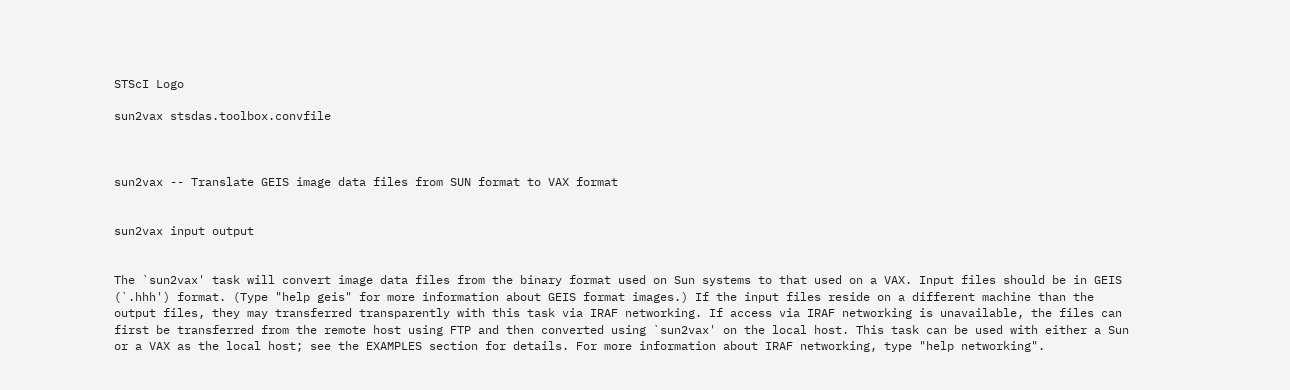STScI Logo

sun2vax stsdas.toolbox.convfile



sun2vax -- Translate GEIS image data files from SUN format to VAX format


sun2vax input output


The `sun2vax' task will convert image data files from the binary format used on Sun systems to that used on a VAX. Input files should be in GEIS (`.hhh') format. (Type "help geis" for more information about GEIS format images.) If the input files reside on a different machine than the output files, they may transferred transparently with this task via IRAF networking. If access via IRAF networking is unavailable, the files can first be transferred from the remote host using FTP and then converted using `sun2vax' on the local host. This task can be used with either a Sun or a VAX as the local host; see the EXAMPLES section for details. For more information about IRAF networking, type "help networking".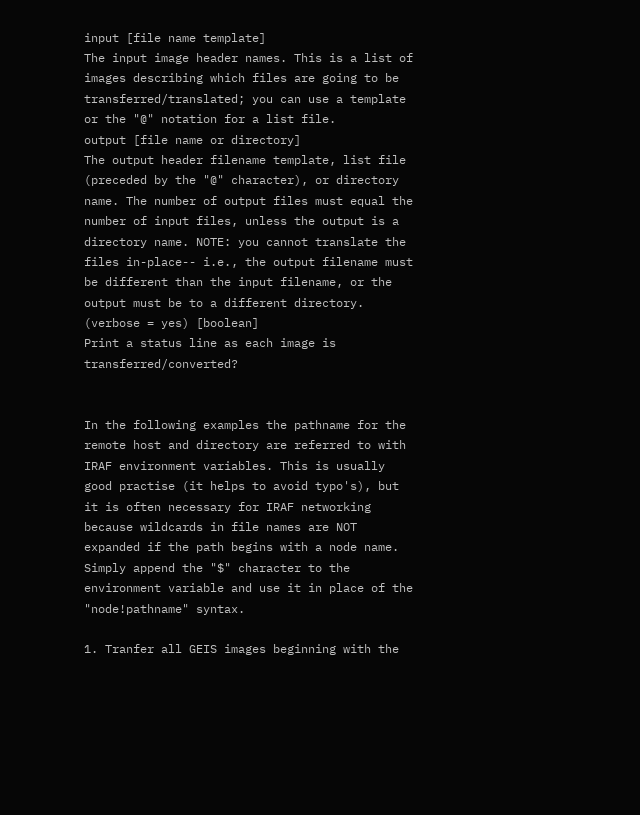input [file name template]
The input image header names. This is a list of images describing which files are going to be transferred/translated; you can use a template or the "@" notation for a list file.
output [file name or directory]
The output header filename template, list file (preceded by the "@" character), or directory name. The number of output files must equal the number of input files, unless the output is a directory name. NOTE: you cannot translate the files in-place-- i.e., the output filename must be different than the input filename, or the output must be to a different directory.
(verbose = yes) [boolean]
Print a status line as each image is transferred/converted?


In the following examples the pathname for the remote host and directory are referred to with IRAF environment variables. This is usually good practise (it helps to avoid typo's), but it is often necessary for IRAF networking because wildcards in file names are NOT expanded if the path begins with a node name. Simply append the "$" character to the environment variable and use it in place of the "node!pathname" syntax.

1. Tranfer all GEIS images beginning with the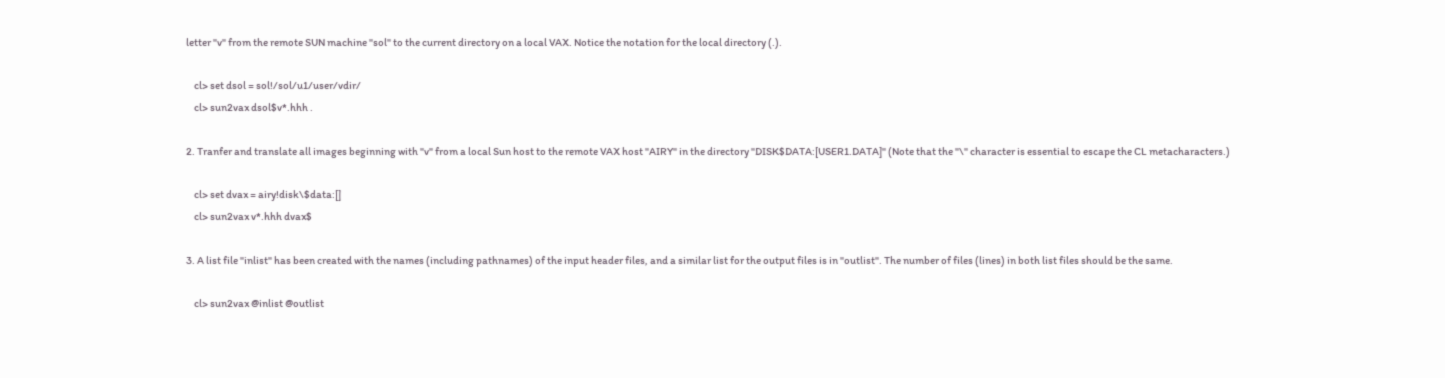letter "v" from the remote SUN machine "sol" to the current directory on a local VAX. Notice the notation for the local directory (.).

    cl> set dsol = sol!/sol/u1/user/vdir/
    cl> sun2vax dsol$v*.hhh .

2. Tranfer and translate all images beginning with "v" from a local Sun host to the remote VAX host "AIRY" in the directory "DISK$DATA:[USER1.DATA]" (Note that the "\" character is essential to escape the CL metacharacters.)

    cl> set dvax = airy!disk\$data:[]
    cl> sun2vax v*.hhh dvax$

3. A list file "inlist" has been created with the names (including pathnames) of the input header files, and a similar list for the output files is in "outlist". The number of files (lines) in both list files should be the same.

    cl> sun2vax @inlist @outlist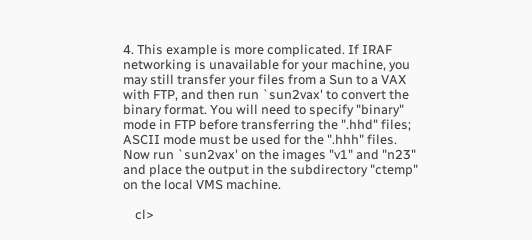4. This example is more complicated. If IRAF networking is unavailable for your machine, you may still transfer your files from a Sun to a VAX with FTP, and then run `sun2vax' to convert the binary format. You will need to specify "binary" mode in FTP before transferring the ".hhd" files; ASCII mode must be used for the ".hhh" files. Now run `sun2vax' on the images "v1" and "n23" and place the output in the subdirectory "ctemp" on the local VMS machine.

    cl>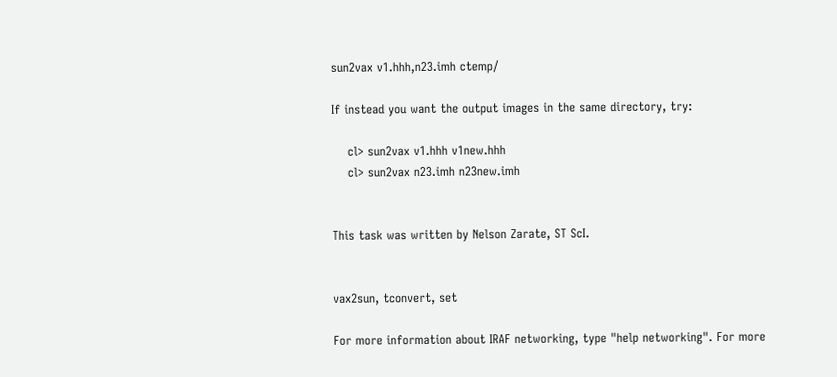sun2vax v1.hhh,n23.imh ctemp/

If instead you want the output images in the same directory, try:

    cl> sun2vax v1.hhh v1new.hhh
    cl> sun2vax n23.imh n23new.imh


This task was written by Nelson Zarate, ST ScI.


vax2sun, tconvert, set

For more information about IRAF networking, type "help networking". For more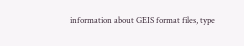information about GEIS format files, type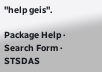"help geis".

Package Help · Search Form · STSDAS